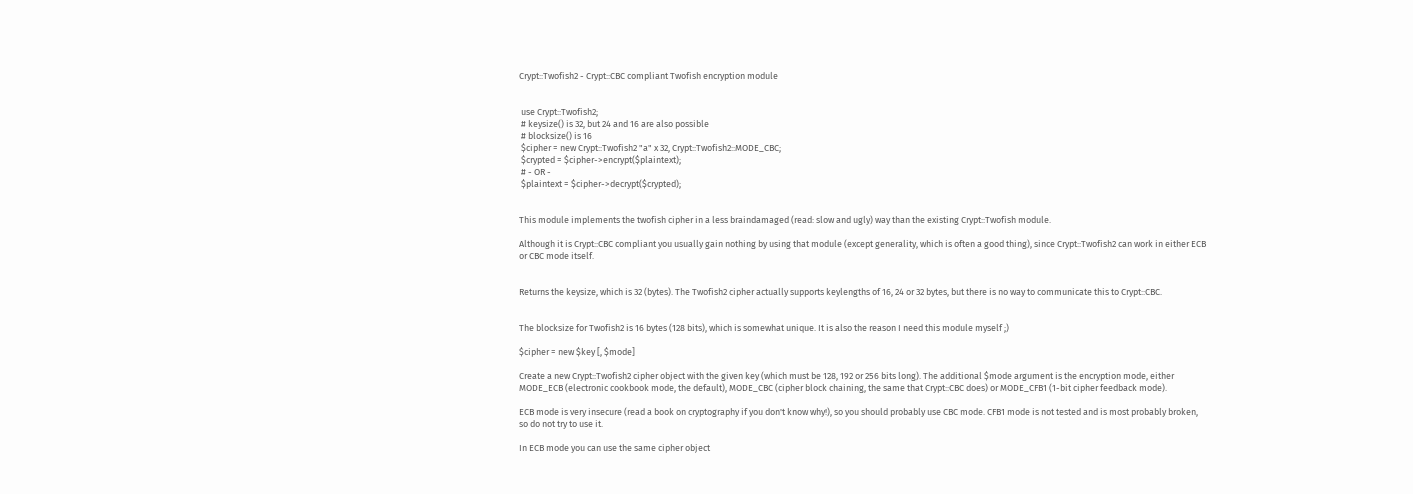Crypt::Twofish2 - Crypt::CBC compliant Twofish encryption module


 use Crypt::Twofish2;
 # keysize() is 32, but 24 and 16 are also possible
 # blocksize() is 16
 $cipher = new Crypt::Twofish2 "a" x 32, Crypt::Twofish2::MODE_CBC;
 $crypted = $cipher->encrypt($plaintext);
 # - OR -
 $plaintext = $cipher->decrypt($crypted);


This module implements the twofish cipher in a less braindamaged (read: slow and ugly) way than the existing Crypt::Twofish module.

Although it is Crypt::CBC compliant you usually gain nothing by using that module (except generality, which is often a good thing), since Crypt::Twofish2 can work in either ECB or CBC mode itself.


Returns the keysize, which is 32 (bytes). The Twofish2 cipher actually supports keylengths of 16, 24 or 32 bytes, but there is no way to communicate this to Crypt::CBC.


The blocksize for Twofish2 is 16 bytes (128 bits), which is somewhat unique. It is also the reason I need this module myself ;)

$cipher = new $key [, $mode]

Create a new Crypt::Twofish2 cipher object with the given key (which must be 128, 192 or 256 bits long). The additional $mode argument is the encryption mode, either MODE_ECB (electronic cookbook mode, the default), MODE_CBC (cipher block chaining, the same that Crypt::CBC does) or MODE_CFB1 (1-bit cipher feedback mode).

ECB mode is very insecure (read a book on cryptography if you don't know why!), so you should probably use CBC mode. CFB1 mode is not tested and is most probably broken, so do not try to use it.

In ECB mode you can use the same cipher object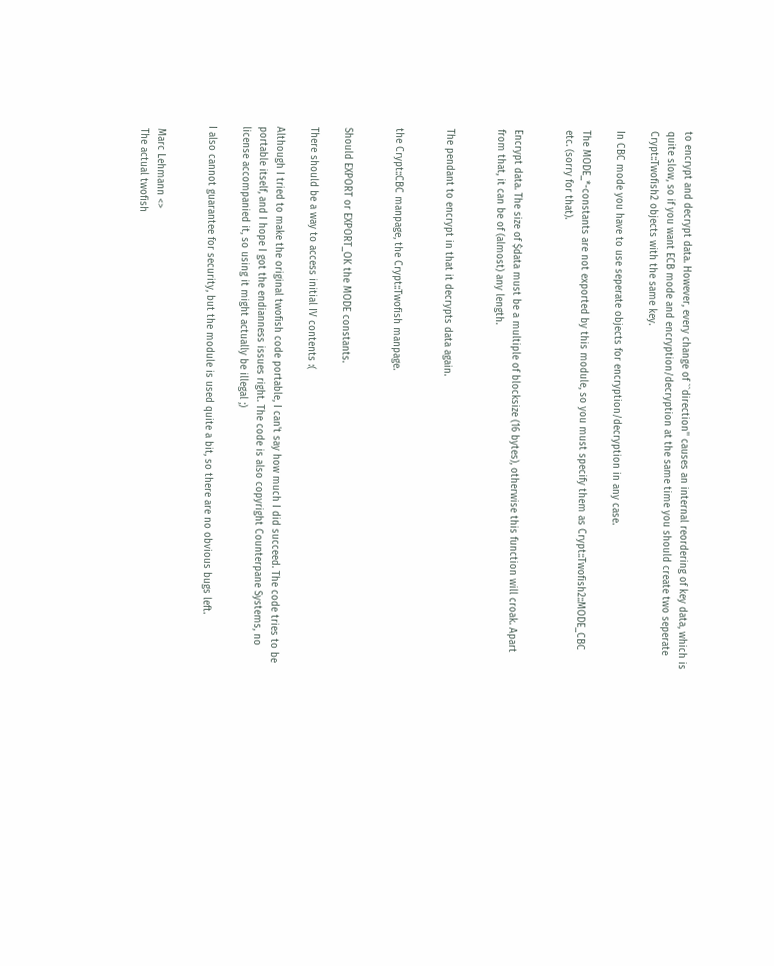to encrypt and decrypt data. However, every change of ``direction'' causes an internal reordering of key data, which is quite slow, so if you want ECB mode and encryption/decryption at the same time you should create two seperate Crypt::Twofish2 objects with the same key.

In CBC mode you have to use seperate objects for encryption/decryption in any case.

The MODE_*-constants are not exported by this module, so you must specify them as Crypt::Twofish2::MODE_CBC etc. (sorry for that).


Encrypt data. The size of $data must be a multiple of blocksize (16 bytes), otherwise this function will croak. Apart from that, it can be of (almost) any length.


The pendant to encrypt in that it decrypts data again.


the Crypt::CBC manpage, the Crypt::Twofish manpage.


Should EXPORT or EXPORT_OK the MODE constants.

There should be a way to access initial IV contents :(

Although I tried to make the original twofish code portable, I can't say how much I did succeed. The code tries to be portable itself, and I hope I got the endianness issues right. The code is also copyright Counterpane Systems, no license accompanied it, so using it might actually be illegal ;)

I also cannot guarantee for security, but the module is used quite a bit, so there are no obvious bugs left.


 Marc Lehmann <>
 The actual twofish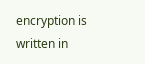encryption is written in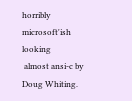horribly microsoft'ish looking
 almost ansi-c by Doug Whiting.